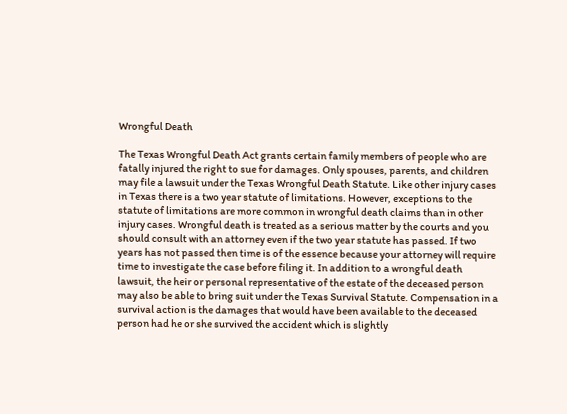Wrongful Death

The Texas Wrongful Death Act grants certain family members of people who are fatally injured the right to sue for damages. Only spouses, parents, and children may file a lawsuit under the Texas Wrongful Death Statute. Like other injury cases in Texas there is a two year statute of limitations. However, exceptions to the statute of limitations are more common in wrongful death claims than in other injury cases. Wrongful death is treated as a serious matter by the courts and you should consult with an attorney even if the two year statute has passed. If two years has not passed then time is of the essence because your attorney will require time to investigate the case before filing it. In addition to a wrongful death lawsuit, the heir or personal representative of the estate of the deceased person may also be able to bring suit under the Texas Survival Statute. Compensation in a survival action is the damages that would have been available to the deceased person had he or she survived the accident which is slightly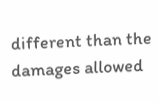different than the damages allowed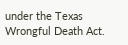under the Texas Wrongful Death Act.